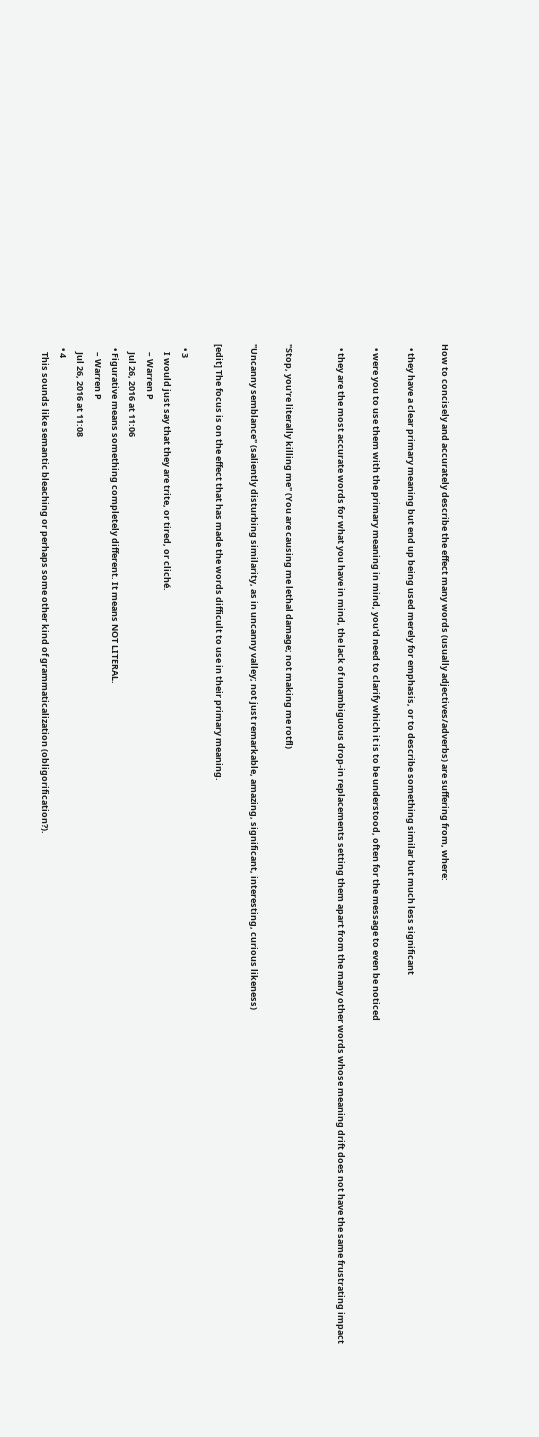How to concisely and accurately describe the effect many words (usually adjectives/adverbs) are suffering from, where:

  • they have a clear primary meaning but end up being used merely for emphasis, or to describe something similar but much less significant

  • were you to use them with the primary meaning in mind, you'd need to clarify which it is to be understood, often for the message to even be noticed

  • they are the most accurate words for what you have in mind, the lack of unambiguous drop-in replacements setting them apart from the many other words whose meaning drift does not have the same frustrating impact


"Stop, you're literally killing me" (You are causing me lethal damage; not making me rotfl)

"Uncanny semblance" (saliently disturbing similarity, as in uncanny valley; not just remarkable, amazing, significant, interesting, curious likeness)

[edit] The focus is on the effect that has made the words difficult to use in their primary meaning.

  • 3
    I would just say that they are trite, or tired, or cliché.
    – Warren P
    Jul 26, 2016 at 11:06
  • Figurative means something completely different. It means NOT LITERAL.
    – Warren P
    Jul 26, 2016 at 11:08
  • 4
    This sounds like semantic bleaching or perhaps some other kind of grammaticalization (obligorification?).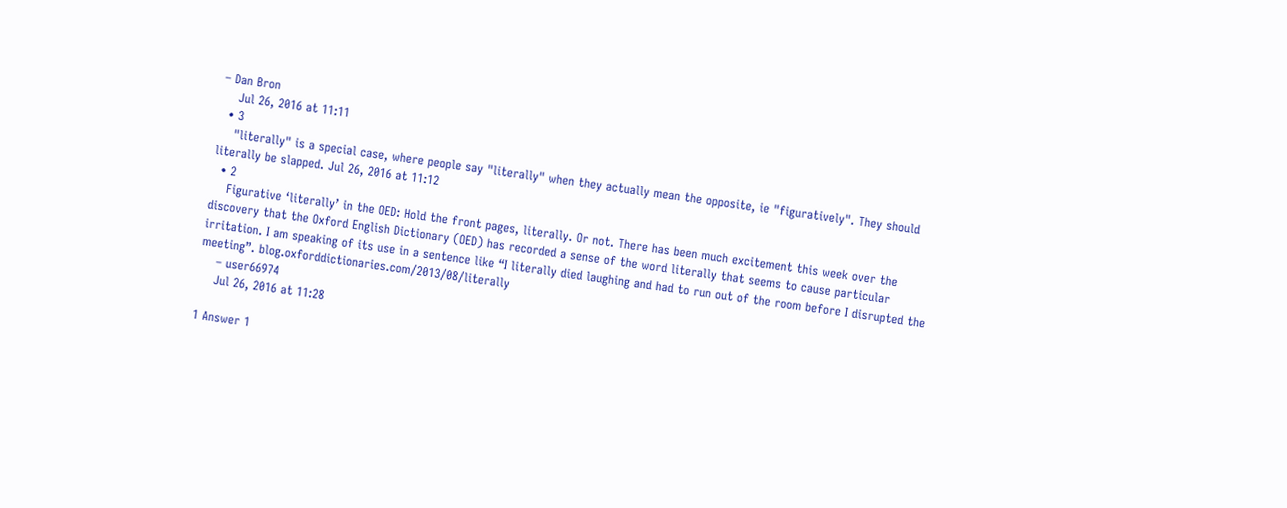– Dan Bron
    Jul 26, 2016 at 11:11
  • 3
    "literally" is a special case, where people say "literally" when they actually mean the opposite, ie "figuratively". They should literally be slapped. Jul 26, 2016 at 11:12
  • 2
    Figurative ‘literally’ in the OED: Hold the front pages, literally. Or not. There has been much excitement this week over the discovery that the Oxford English Dictionary (OED) has recorded a sense of the word literally that seems to cause particular irritation. I am speaking of its use in a sentence like “I literally died laughing and had to run out of the room before I disrupted the meeting”. blog.oxforddictionaries.com/2013/08/literally
    – user66974
    Jul 26, 2016 at 11:28

1 Answer 1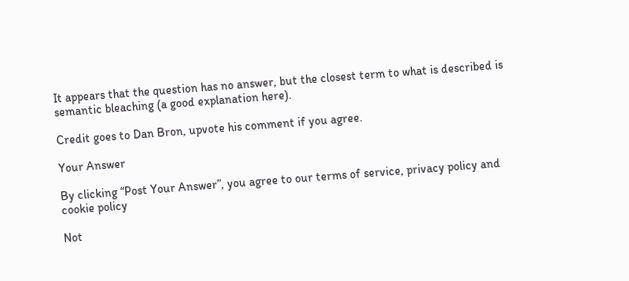It appears that the question has no answer, but the closest term to what is described is semantic bleaching (a good explanation here).

Credit goes to Dan Bron, upvote his comment if you agree.

Your Answer

By clicking “Post Your Answer”, you agree to our terms of service, privacy policy and cookie policy

Not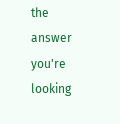the answer you're looking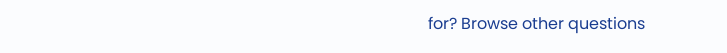for? Browse other questions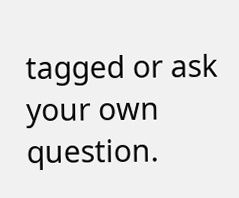tagged or ask your own question.